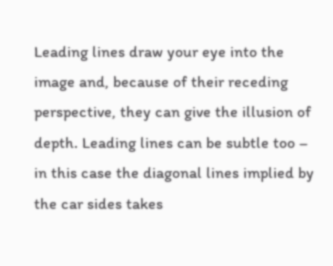Leading lines draw your eye into the image and, because of their receding perspective, they can give the illusion of depth. Leading lines can be subtle too – in this case the diagonal lines implied by the car sides takes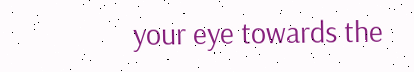your eye towards the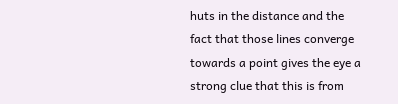huts in the distance and the fact that those lines converge towards a point gives the eye a strong clue that this is from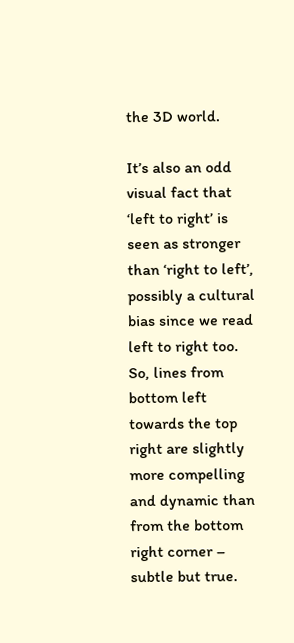the 3D world.

It’s also an odd visual fact that ‘left to right’ is seen as stronger than ‘right to left’, possibly a cultural bias since we read left to right too. So, lines from bottom left towards the top right are slightly more compelling and dynamic than from the bottom right corner – subtle but true.